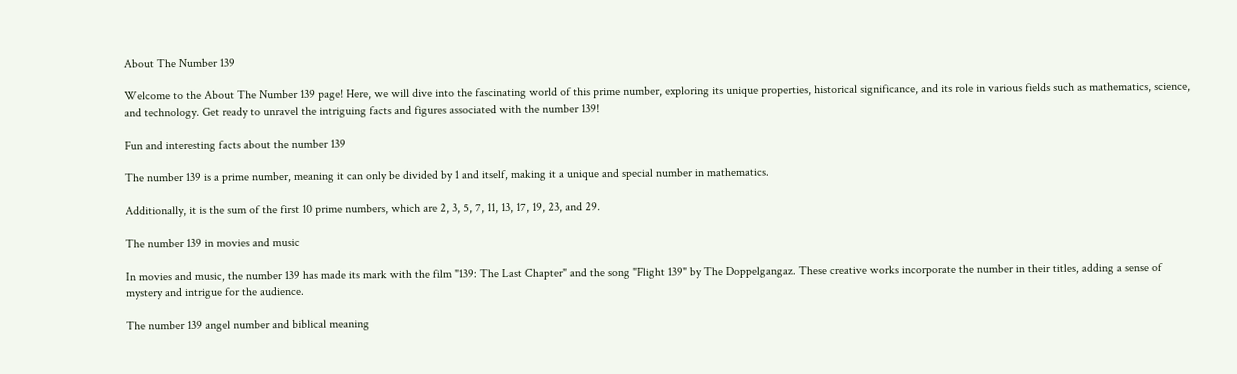About The Number 139

Welcome to the About The Number 139 page! Here, we will dive into the fascinating world of this prime number, exploring its unique properties, historical significance, and its role in various fields such as mathematics, science, and technology. Get ready to unravel the intriguing facts and figures associated with the number 139!

Fun and interesting facts about the number 139

The number 139 is a prime number, meaning it can only be divided by 1 and itself, making it a unique and special number in mathematics.

Additionally, it is the sum of the first 10 prime numbers, which are 2, 3, 5, 7, 11, 13, 17, 19, 23, and 29.

The number 139 in movies and music

In movies and music, the number 139 has made its mark with the film "139: The Last Chapter" and the song "Flight 139" by The Doppelgangaz. These creative works incorporate the number in their titles, adding a sense of mystery and intrigue for the audience.

The number 139 angel number and biblical meaning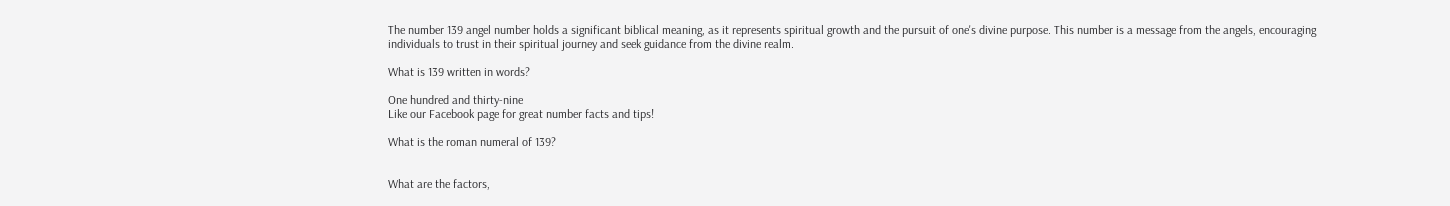The number 139 angel number holds a significant biblical meaning, as it represents spiritual growth and the pursuit of one's divine purpose. This number is a message from the angels, encouraging individuals to trust in their spiritual journey and seek guidance from the divine realm.

What is 139 written in words?

One hundred and thirty-nine
Like our Facebook page for great number facts and tips!

What is the roman numeral of 139?


What are the factors,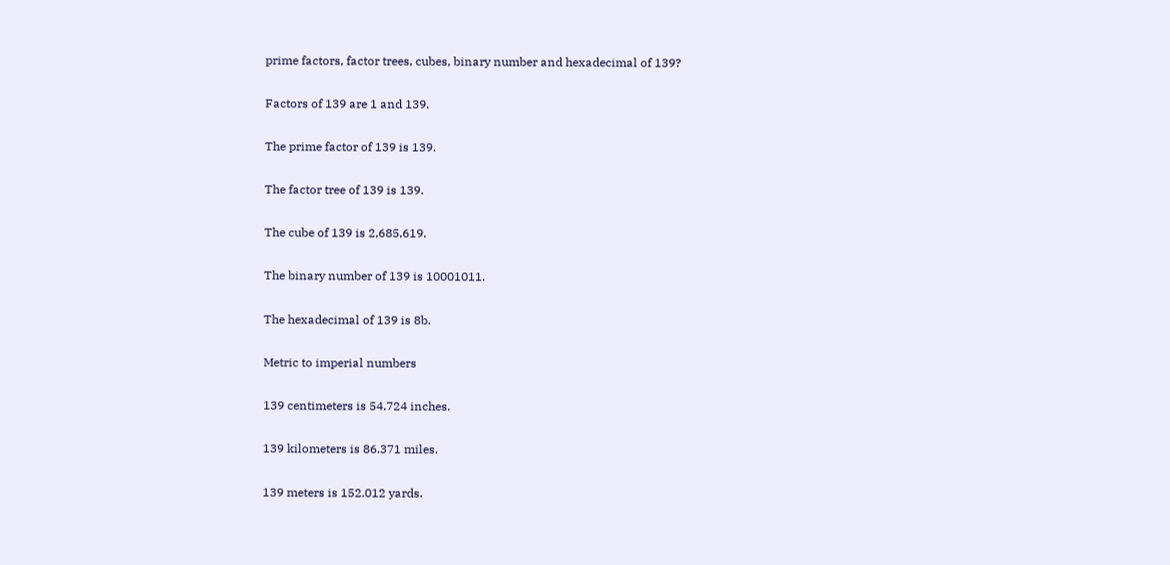prime factors, factor trees, cubes, binary number and hexadecimal of 139?

Factors of 139 are 1 and 139.

The prime factor of 139 is 139.

The factor tree of 139 is 139.

The cube of 139 is 2,685,619.

The binary number of 139 is 10001011.

The hexadecimal of 139 is 8b.

Metric to imperial numbers

139 centimeters is 54.724 inches.

139 kilometers is 86.371 miles.

139 meters is 152.012 yards.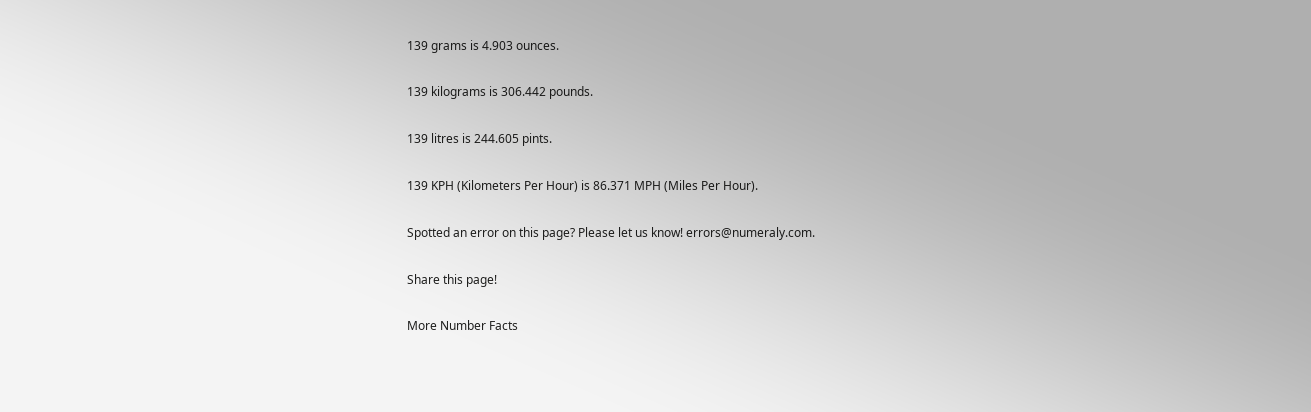139 grams is 4.903 ounces.

139 kilograms is 306.442 pounds.

139 litres is 244.605 pints.

139 KPH (Kilometers Per Hour) is 86.371 MPH (Miles Per Hour).

Spotted an error on this page? Please let us know! errors@numeraly.com.

Share this page!

More Number Facts